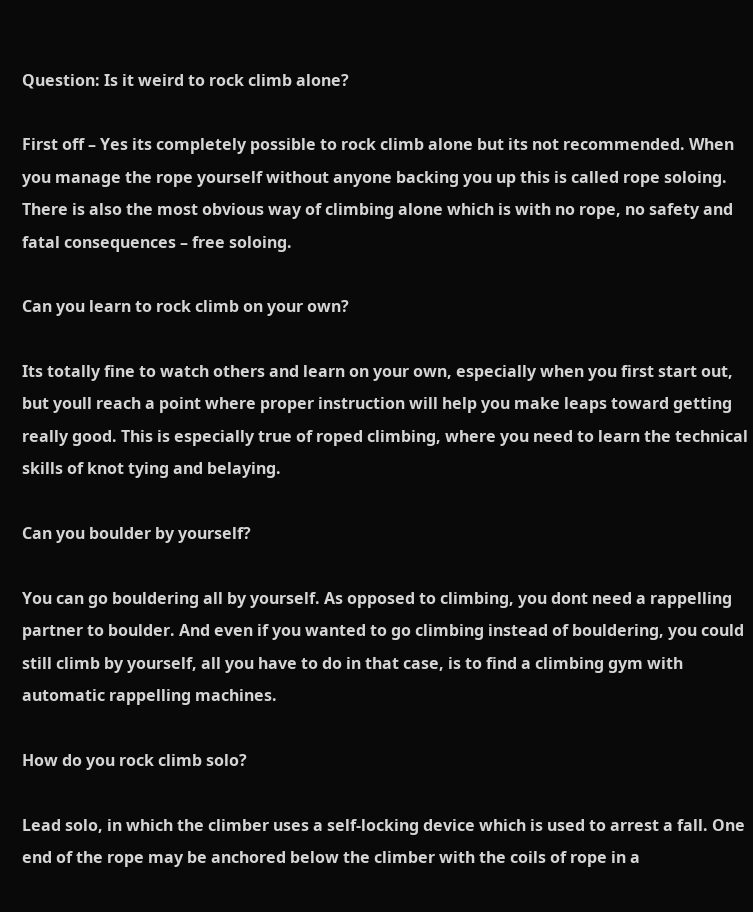Question: Is it weird to rock climb alone?

First off – Yes its completely possible to rock climb alone but its not recommended. When you manage the rope yourself without anyone backing you up this is called rope soloing. There is also the most obvious way of climbing alone which is with no rope, no safety and fatal consequences – free soloing.

Can you learn to rock climb on your own?

Its totally fine to watch others and learn on your own, especially when you first start out, but youll reach a point where proper instruction will help you make leaps toward getting really good. This is especially true of roped climbing, where you need to learn the technical skills of knot tying and belaying.

Can you boulder by yourself?

You can go bouldering all by yourself. As opposed to climbing, you dont need a rappelling partner to boulder. And even if you wanted to go climbing instead of bouldering, you could still climb by yourself, all you have to do in that case, is to find a climbing gym with automatic rappelling machines.

How do you rock climb solo?

Lead solo, in which the climber uses a self-locking device which is used to arrest a fall. One end of the rope may be anchored below the climber with the coils of rope in a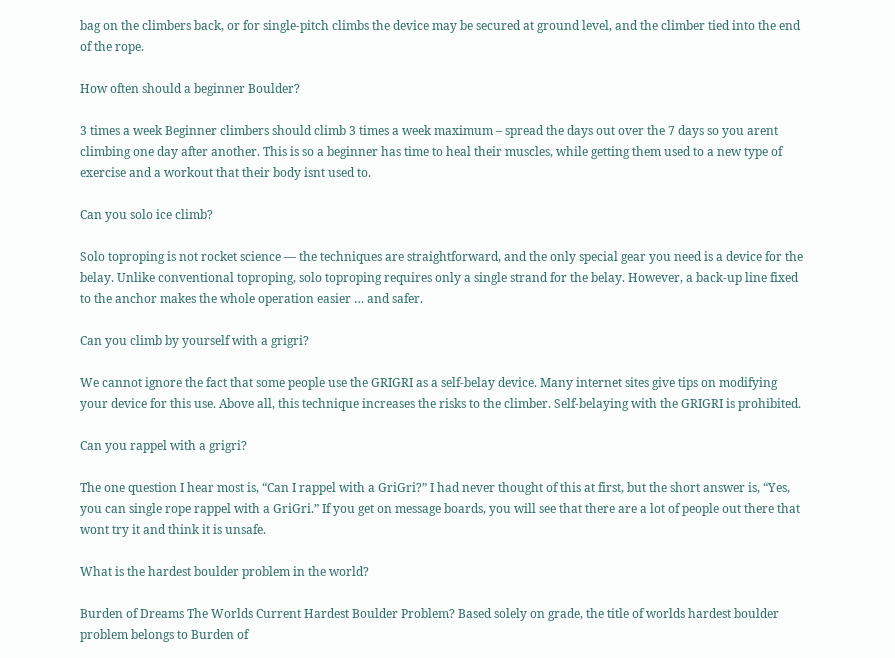bag on the climbers back, or for single-pitch climbs the device may be secured at ground level, and the climber tied into the end of the rope.

How often should a beginner Boulder?

3 times a week Beginner climbers should climb 3 times a week maximum – spread the days out over the 7 days so you arent climbing one day after another. This is so a beginner has time to heal their muscles, while getting them used to a new type of exercise and a workout that their body isnt used to.

Can you solo ice climb?

Solo toproping is not rocket science — the techniques are straightforward, and the only special gear you need is a device for the belay. Unlike conventional toproping, solo toproping requires only a single strand for the belay. However, a back-up line fixed to the anchor makes the whole operation easier … and safer.

Can you climb by yourself with a grigri?

We cannot ignore the fact that some people use the GRIGRI as a self-belay device. Many internet sites give tips on modifying your device for this use. Above all, this technique increases the risks to the climber. Self-belaying with the GRIGRI is prohibited.

Can you rappel with a grigri?

The one question I hear most is, “Can I rappel with a GriGri?” I had never thought of this at first, but the short answer is, “Yes, you can single rope rappel with a GriGri.” If you get on message boards, you will see that there are a lot of people out there that wont try it and think it is unsafe.

What is the hardest boulder problem in the world?

Burden of Dreams The Worlds Current Hardest Boulder Problem? Based solely on grade, the title of worlds hardest boulder problem belongs to Burden of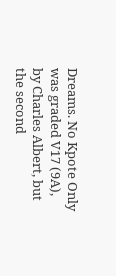Dreams. No Kpote Only was graded V17 (9A), by Charles Albert, but the second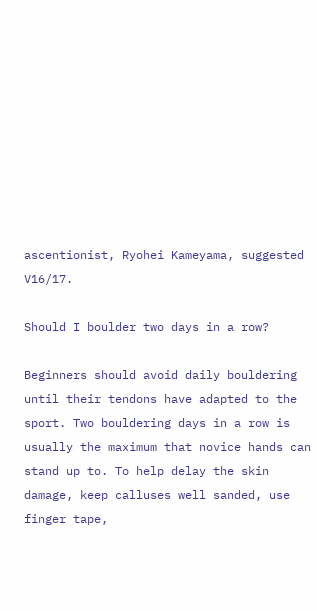ascentionist, Ryohei Kameyama, suggested V16/17.

Should I boulder two days in a row?

Beginners should avoid daily bouldering until their tendons have adapted to the sport. Two bouldering days in a row is usually the maximum that novice hands can stand up to. To help delay the skin damage, keep calluses well sanded, use finger tape,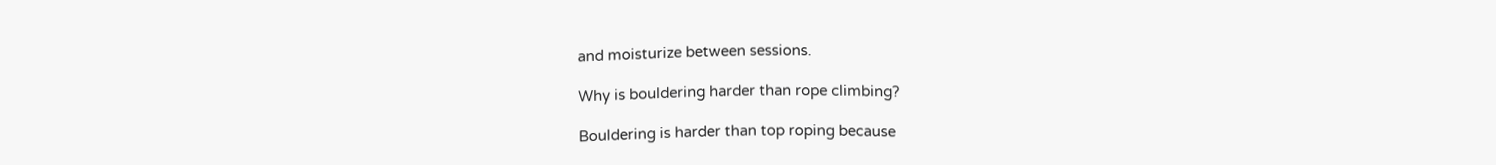and moisturize between sessions.

Why is bouldering harder than rope climbing?

Bouldering is harder than top roping because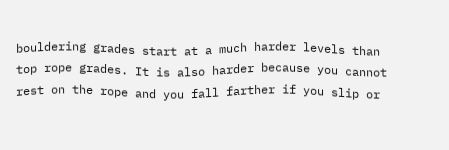bouldering grades start at a much harder levels than top rope grades. It is also harder because you cannot rest on the rope and you fall farther if you slip or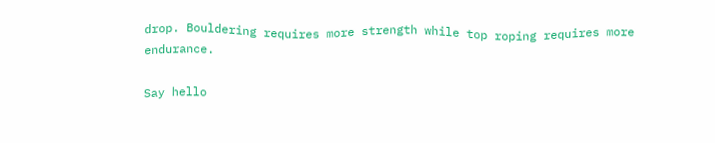drop. Bouldering requires more strength while top roping requires more endurance.

Say hello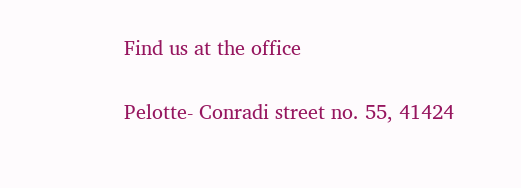Find us at the office

Pelotte- Conradi street no. 55, 41424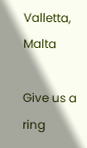Valletta, Malta

Give us a ring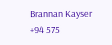Brannan Kayser
+94 575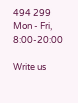494 299
Mon - Fri, 8:00-20:00

Write us